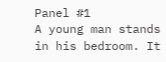Panel #1
A young man stands in his bedroom. It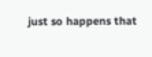just so happens that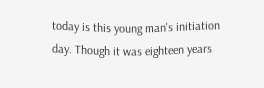today is this young man's initiation day. Though it was eighteen years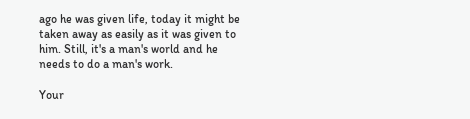ago he was given life, today it might be taken away as easily as it was given to him. Still, it's a man's world and he needs to do a man's work.

Your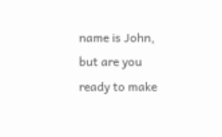name is John, but are you ready to make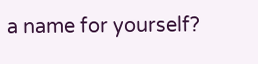a name for yourself?